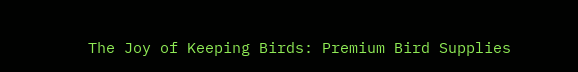The Joy of Keeping Birds: Premium Bird Supplies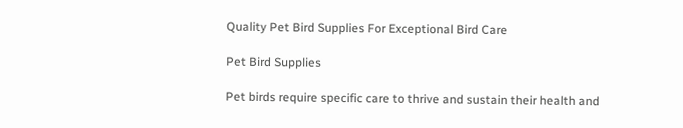Quality Pet Bird Supplies For Exceptional Bird Care

Pet Bird Supplies

Pet birds require specific care to thrive and sustain their health and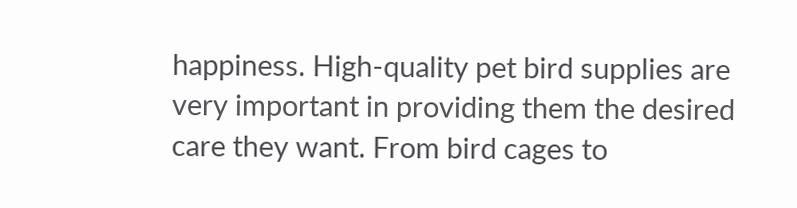happiness. High-quality pet bird supplies are very important in providing them the desired care they want. From bird cages to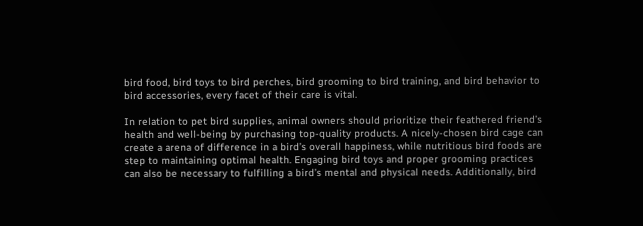bird food, bird toys to bird perches, bird grooming to bird training, and bird behavior to bird accessories, every facet of their care is vital.

In relation to pet bird supplies, animal owners should prioritize their feathered friend’s health and well-being by purchasing top-quality products. A nicely-chosen bird cage can create a arena of difference in a bird’s overall happiness, while nutritious bird foods are step to maintaining optimal health. Engaging bird toys and proper grooming practices can also be necessary to fulfilling a bird’s mental and physical needs. Additionally, bird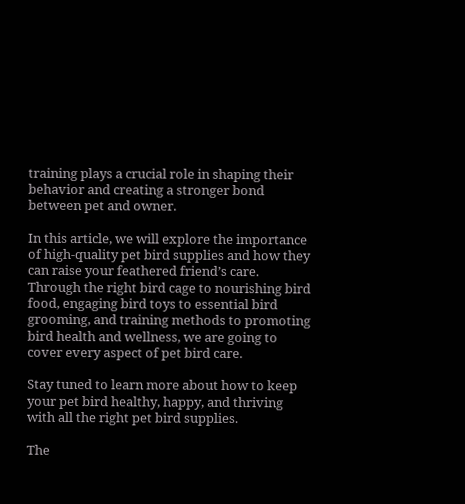training plays a crucial role in shaping their behavior and creating a stronger bond between pet and owner.

In this article, we will explore the importance of high-quality pet bird supplies and how they can raise your feathered friend’s care. Through the right bird cage to nourishing bird food, engaging bird toys to essential bird grooming, and training methods to promoting bird health and wellness, we are going to cover every aspect of pet bird care.

Stay tuned to learn more about how to keep your pet bird healthy, happy, and thriving with all the right pet bird supplies.

The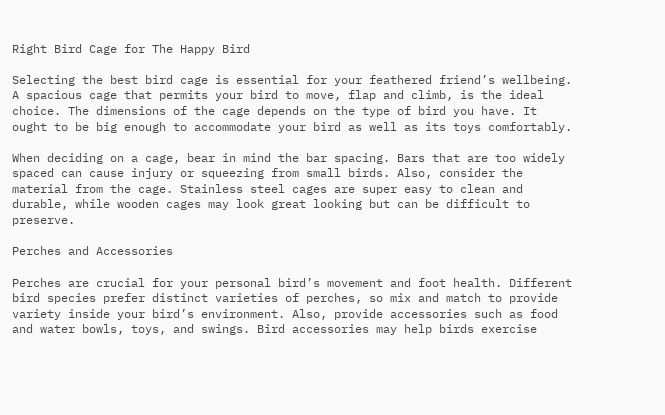Right Bird Cage for The Happy Bird

Selecting the best bird cage is essential for your feathered friend’s wellbeing. A spacious cage that permits your bird to move, flap and climb, is the ideal choice. The dimensions of the cage depends on the type of bird you have. It ought to be big enough to accommodate your bird as well as its toys comfortably.

When deciding on a cage, bear in mind the bar spacing. Bars that are too widely spaced can cause injury or squeezing from small birds. Also, consider the material from the cage. Stainless steel cages are super easy to clean and durable, while wooden cages may look great looking but can be difficult to preserve.

Perches and Accessories

Perches are crucial for your personal bird’s movement and foot health. Different bird species prefer distinct varieties of perches, so mix and match to provide variety inside your bird’s environment. Also, provide accessories such as food and water bowls, toys, and swings. Bird accessories may help birds exercise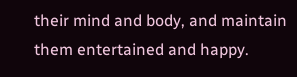their mind and body, and maintain them entertained and happy.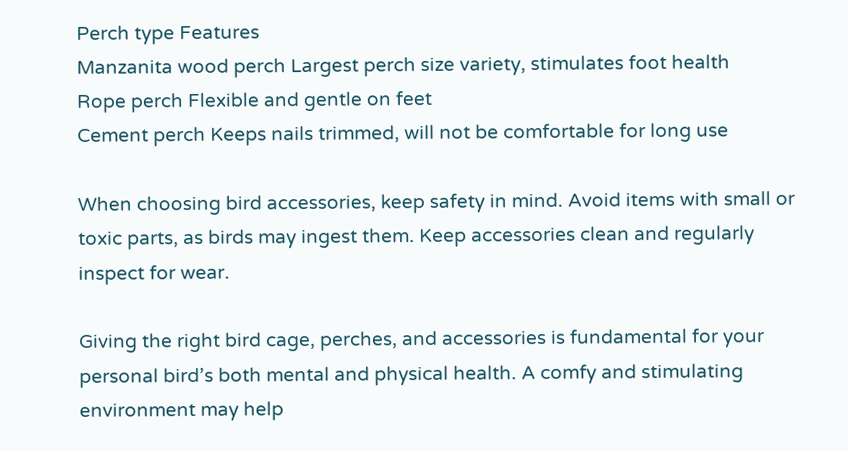Perch type Features
Manzanita wood perch Largest perch size variety, stimulates foot health
Rope perch Flexible and gentle on feet
Cement perch Keeps nails trimmed, will not be comfortable for long use

When choosing bird accessories, keep safety in mind. Avoid items with small or toxic parts, as birds may ingest them. Keep accessories clean and regularly inspect for wear.

Giving the right bird cage, perches, and accessories is fundamental for your personal bird’s both mental and physical health. A comfy and stimulating environment may help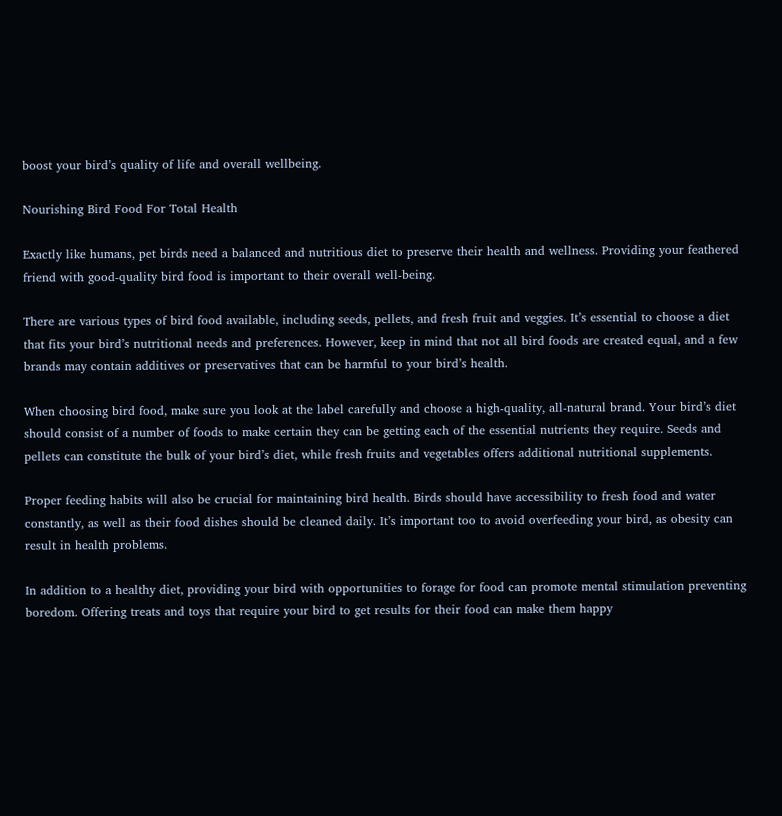boost your bird’s quality of life and overall wellbeing.

Nourishing Bird Food For Total Health

Exactly like humans, pet birds need a balanced and nutritious diet to preserve their health and wellness. Providing your feathered friend with good-quality bird food is important to their overall well-being.

There are various types of bird food available, including seeds, pellets, and fresh fruit and veggies. It’s essential to choose a diet that fits your bird’s nutritional needs and preferences. However, keep in mind that not all bird foods are created equal, and a few brands may contain additives or preservatives that can be harmful to your bird’s health.

When choosing bird food, make sure you look at the label carefully and choose a high-quality, all-natural brand. Your bird’s diet should consist of a number of foods to make certain they can be getting each of the essential nutrients they require. Seeds and pellets can constitute the bulk of your bird’s diet, while fresh fruits and vegetables offers additional nutritional supplements.

Proper feeding habits will also be crucial for maintaining bird health. Birds should have accessibility to fresh food and water constantly, as well as their food dishes should be cleaned daily. It’s important too to avoid overfeeding your bird, as obesity can result in health problems.

In addition to a healthy diet, providing your bird with opportunities to forage for food can promote mental stimulation preventing boredom. Offering treats and toys that require your bird to get results for their food can make them happy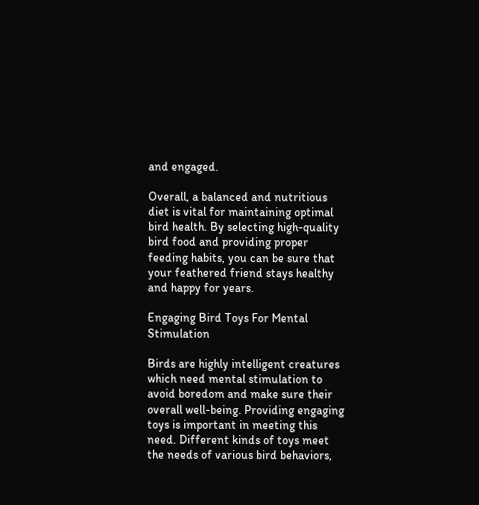and engaged.

Overall, a balanced and nutritious diet is vital for maintaining optimal bird health. By selecting high-quality bird food and providing proper feeding habits, you can be sure that your feathered friend stays healthy and happy for years.

Engaging Bird Toys For Mental Stimulation

Birds are highly intelligent creatures which need mental stimulation to avoid boredom and make sure their overall well-being. Providing engaging toys is important in meeting this need. Different kinds of toys meet the needs of various bird behaviors,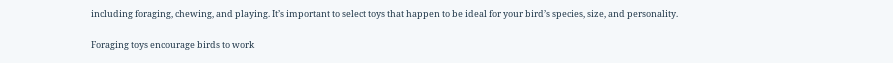including foraging, chewing, and playing. It’s important to select toys that happen to be ideal for your bird’s species, size, and personality.

Foraging toys encourage birds to work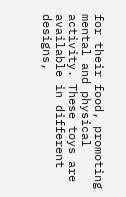for their food, promoting mental and physical activity. These toys are available in different designs,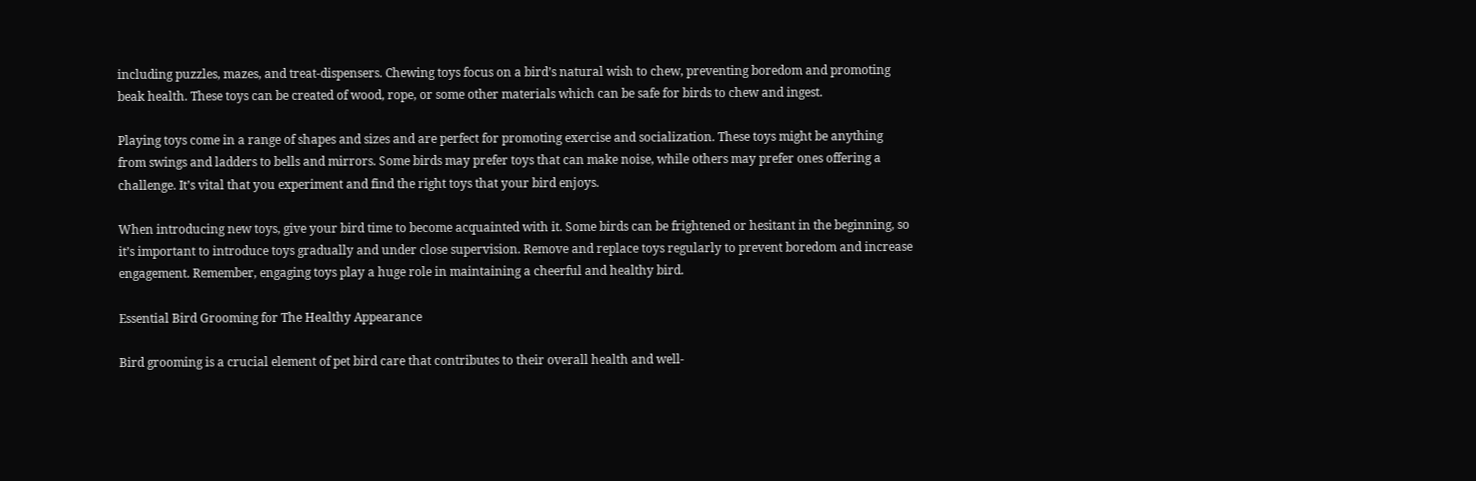including puzzles, mazes, and treat-dispensers. Chewing toys focus on a bird’s natural wish to chew, preventing boredom and promoting beak health. These toys can be created of wood, rope, or some other materials which can be safe for birds to chew and ingest.

Playing toys come in a range of shapes and sizes and are perfect for promoting exercise and socialization. These toys might be anything from swings and ladders to bells and mirrors. Some birds may prefer toys that can make noise, while others may prefer ones offering a challenge. It’s vital that you experiment and find the right toys that your bird enjoys.

When introducing new toys, give your bird time to become acquainted with it. Some birds can be frightened or hesitant in the beginning, so it’s important to introduce toys gradually and under close supervision. Remove and replace toys regularly to prevent boredom and increase engagement. Remember, engaging toys play a huge role in maintaining a cheerful and healthy bird.

Essential Bird Grooming for The Healthy Appearance

Bird grooming is a crucial element of pet bird care that contributes to their overall health and well-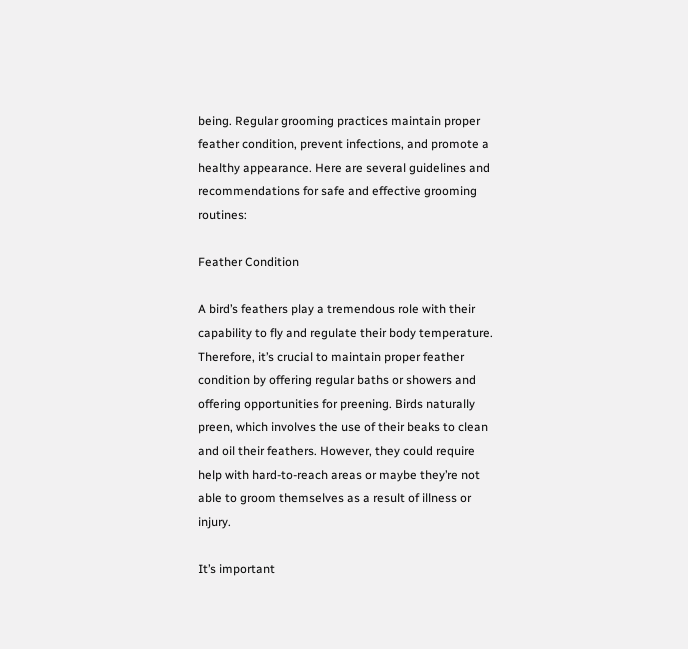being. Regular grooming practices maintain proper feather condition, prevent infections, and promote a healthy appearance. Here are several guidelines and recommendations for safe and effective grooming routines:

Feather Condition

A bird’s feathers play a tremendous role with their capability to fly and regulate their body temperature. Therefore, it’s crucial to maintain proper feather condition by offering regular baths or showers and offering opportunities for preening. Birds naturally preen, which involves the use of their beaks to clean and oil their feathers. However, they could require help with hard-to-reach areas or maybe they’re not able to groom themselves as a result of illness or injury.

It’s important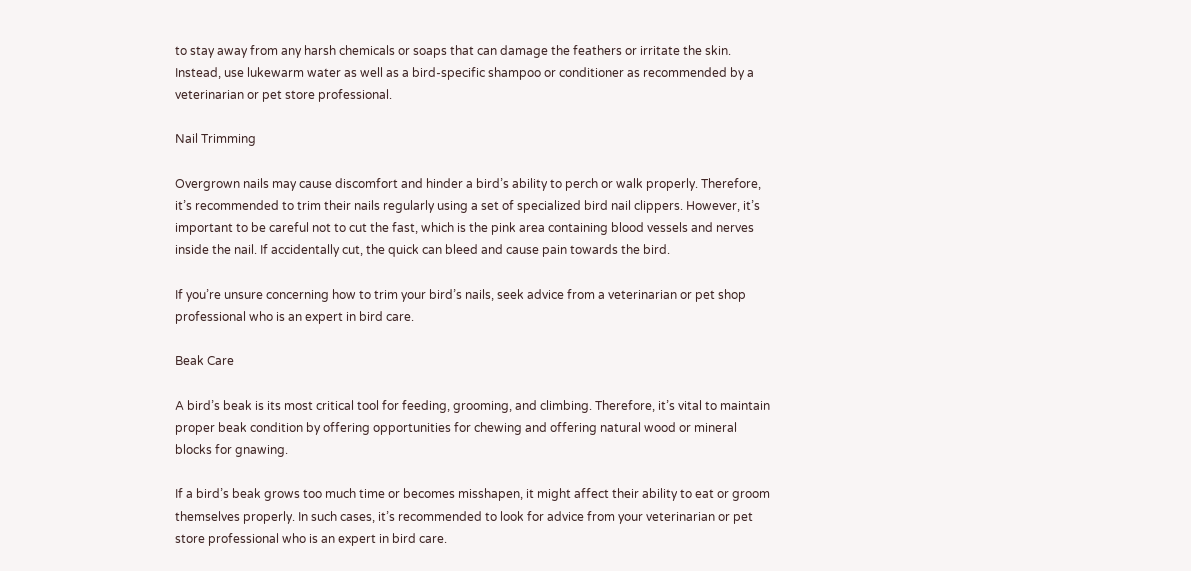to stay away from any harsh chemicals or soaps that can damage the feathers or irritate the skin. Instead, use lukewarm water as well as a bird-specific shampoo or conditioner as recommended by a veterinarian or pet store professional.

Nail Trimming

Overgrown nails may cause discomfort and hinder a bird’s ability to perch or walk properly. Therefore, it’s recommended to trim their nails regularly using a set of specialized bird nail clippers. However, it’s important to be careful not to cut the fast, which is the pink area containing blood vessels and nerves inside the nail. If accidentally cut, the quick can bleed and cause pain towards the bird.

If you’re unsure concerning how to trim your bird’s nails, seek advice from a veterinarian or pet shop professional who is an expert in bird care.

Beak Care

A bird’s beak is its most critical tool for feeding, grooming, and climbing. Therefore, it’s vital to maintain proper beak condition by offering opportunities for chewing and offering natural wood or mineral blocks for gnawing.

If a bird’s beak grows too much time or becomes misshapen, it might affect their ability to eat or groom themselves properly. In such cases, it’s recommended to look for advice from your veterinarian or pet store professional who is an expert in bird care.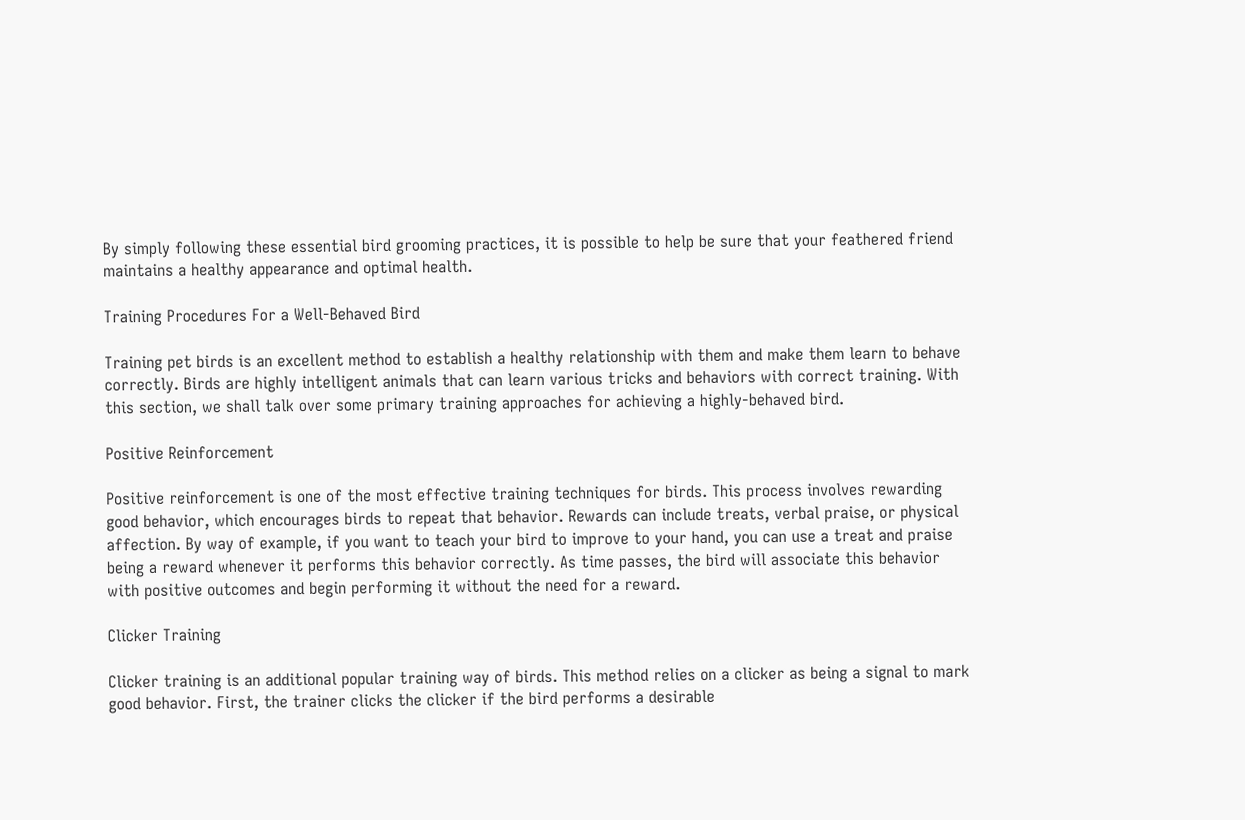By simply following these essential bird grooming practices, it is possible to help be sure that your feathered friend maintains a healthy appearance and optimal health.

Training Procedures For a Well-Behaved Bird

Training pet birds is an excellent method to establish a healthy relationship with them and make them learn to behave correctly. Birds are highly intelligent animals that can learn various tricks and behaviors with correct training. With this section, we shall talk over some primary training approaches for achieving a highly-behaved bird.

Positive Reinforcement

Positive reinforcement is one of the most effective training techniques for birds. This process involves rewarding good behavior, which encourages birds to repeat that behavior. Rewards can include treats, verbal praise, or physical affection. By way of example, if you want to teach your bird to improve to your hand, you can use a treat and praise being a reward whenever it performs this behavior correctly. As time passes, the bird will associate this behavior with positive outcomes and begin performing it without the need for a reward.

Clicker Training

Clicker training is an additional popular training way of birds. This method relies on a clicker as being a signal to mark good behavior. First, the trainer clicks the clicker if the bird performs a desirable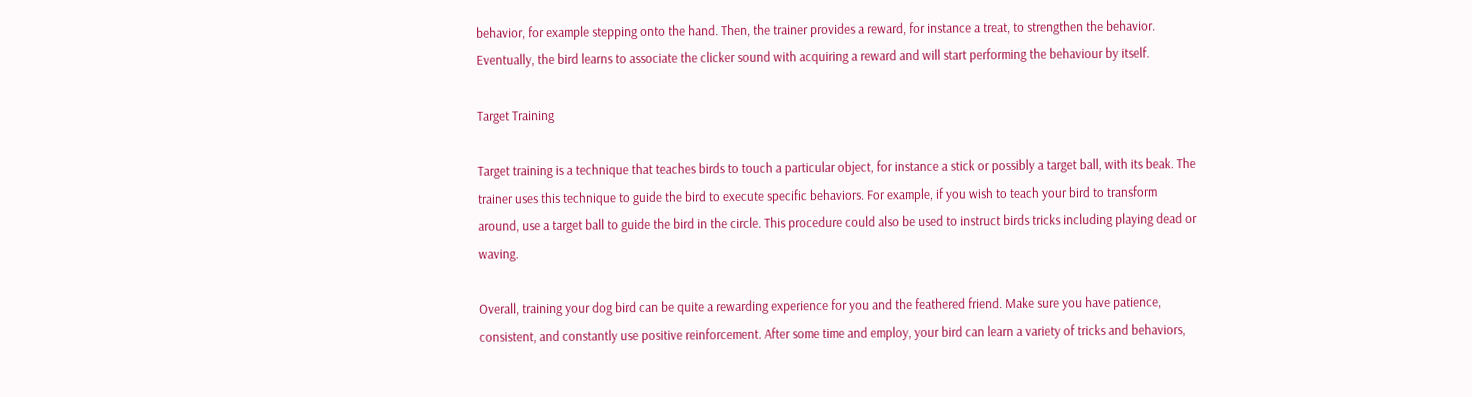behavior, for example stepping onto the hand. Then, the trainer provides a reward, for instance a treat, to strengthen the behavior. Eventually, the bird learns to associate the clicker sound with acquiring a reward and will start performing the behaviour by itself.

Target Training

Target training is a technique that teaches birds to touch a particular object, for instance a stick or possibly a target ball, with its beak. The trainer uses this technique to guide the bird to execute specific behaviors. For example, if you wish to teach your bird to transform around, use a target ball to guide the bird in the circle. This procedure could also be used to instruct birds tricks including playing dead or waving.

Overall, training your dog bird can be quite a rewarding experience for you and the feathered friend. Make sure you have patience, consistent, and constantly use positive reinforcement. After some time and employ, your bird can learn a variety of tricks and behaviors,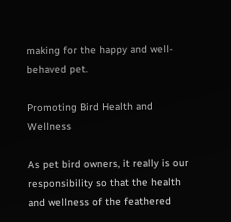making for the happy and well-behaved pet.

Promoting Bird Health and Wellness

As pet bird owners, it really is our responsibility so that the health and wellness of the feathered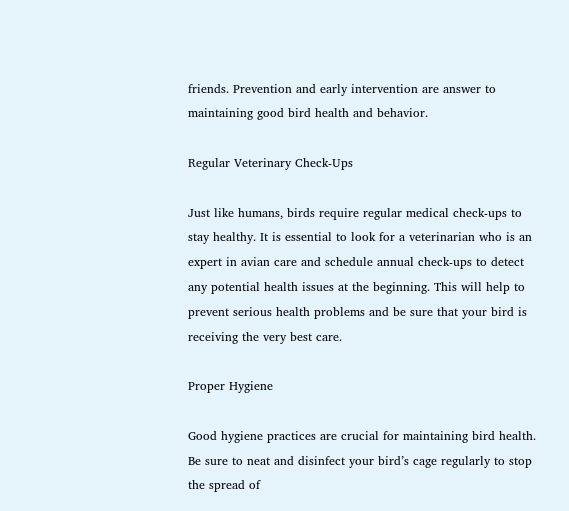friends. Prevention and early intervention are answer to maintaining good bird health and behavior.

Regular Veterinary Check-Ups

Just like humans, birds require regular medical check-ups to stay healthy. It is essential to look for a veterinarian who is an expert in avian care and schedule annual check-ups to detect any potential health issues at the beginning. This will help to prevent serious health problems and be sure that your bird is receiving the very best care.

Proper Hygiene

Good hygiene practices are crucial for maintaining bird health. Be sure to neat and disinfect your bird’s cage regularly to stop the spread of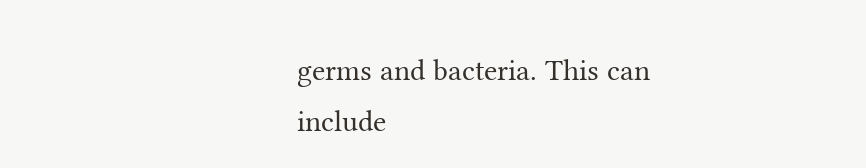germs and bacteria. This can include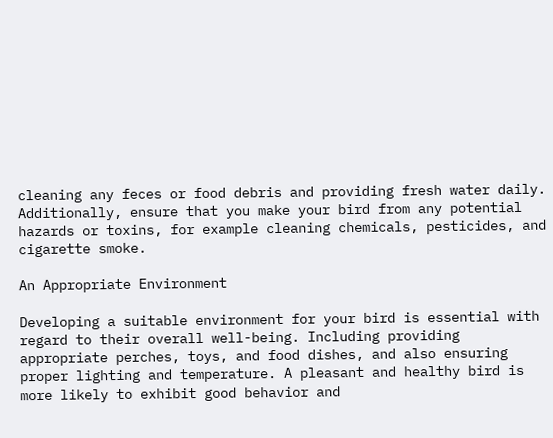cleaning any feces or food debris and providing fresh water daily. Additionally, ensure that you make your bird from any potential hazards or toxins, for example cleaning chemicals, pesticides, and cigarette smoke.

An Appropriate Environment

Developing a suitable environment for your bird is essential with regard to their overall well-being. Including providing appropriate perches, toys, and food dishes, and also ensuring proper lighting and temperature. A pleasant and healthy bird is more likely to exhibit good behavior and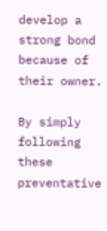develop a strong bond because of their owner.

By simply following these preventative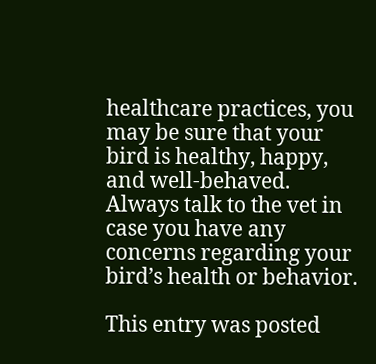healthcare practices, you may be sure that your bird is healthy, happy, and well-behaved. Always talk to the vet in case you have any concerns regarding your bird’s health or behavior.

This entry was posted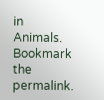in Animals. Bookmark the permalink.